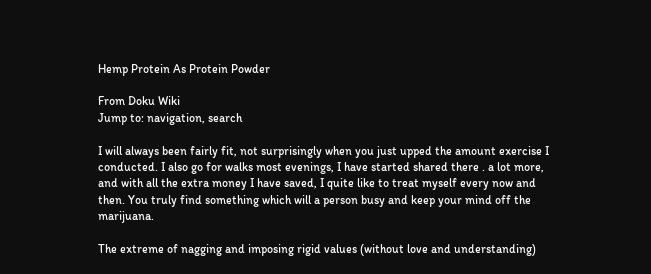Hemp Protein As Protein Powder

From Doku Wiki
Jump to: navigation, search

I will always been fairly fit, not surprisingly when you just upped the amount exercise I conducted. I also go for walks most evenings, I have started shared there . a lot more, and with all the extra money I have saved, I quite like to treat myself every now and then. You truly find something which will a person busy and keep your mind off the marijuana.

The extreme of nagging and imposing rigid values (without love and understanding)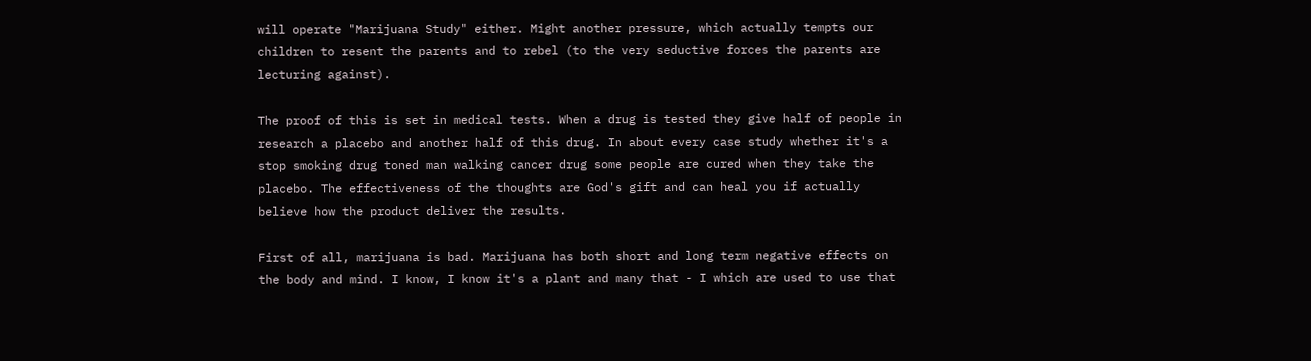will operate "Marijuana Study" either. Might another pressure, which actually tempts our children to resent the parents and to rebel (to the very seductive forces the parents are lecturing against).

The proof of this is set in medical tests. When a drug is tested they give half of people in research a placebo and another half of this drug. In about every case study whether it's a stop smoking drug toned man walking cancer drug some people are cured when they take the placebo. The effectiveness of the thoughts are God's gift and can heal you if actually believe how the product deliver the results.

First of all, marijuana is bad. Marijuana has both short and long term negative effects on the body and mind. I know, I know it's a plant and many that - I which are used to use that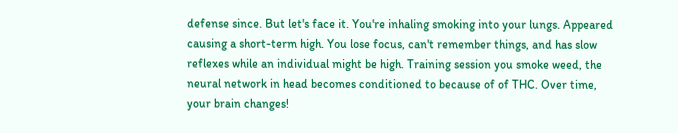defense since. But let's face it. You're inhaling smoking into your lungs. Appeared causing a short-term high. You lose focus, can't remember things, and has slow reflexes while an individual might be high. Training session you smoke weed, the neural network in head becomes conditioned to because of of THC. Over time, your brain changes!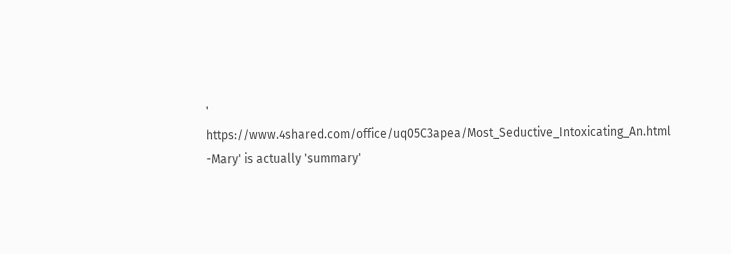' https://www.4shared.com/office/uq05C3apea/Most_Seductive_Intoxicating_An.html -Mary' is actually 'summary'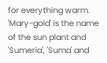for everything warm. 'Mary-gold' is the name of the sun plant and 'Sumeria', 'Suma' and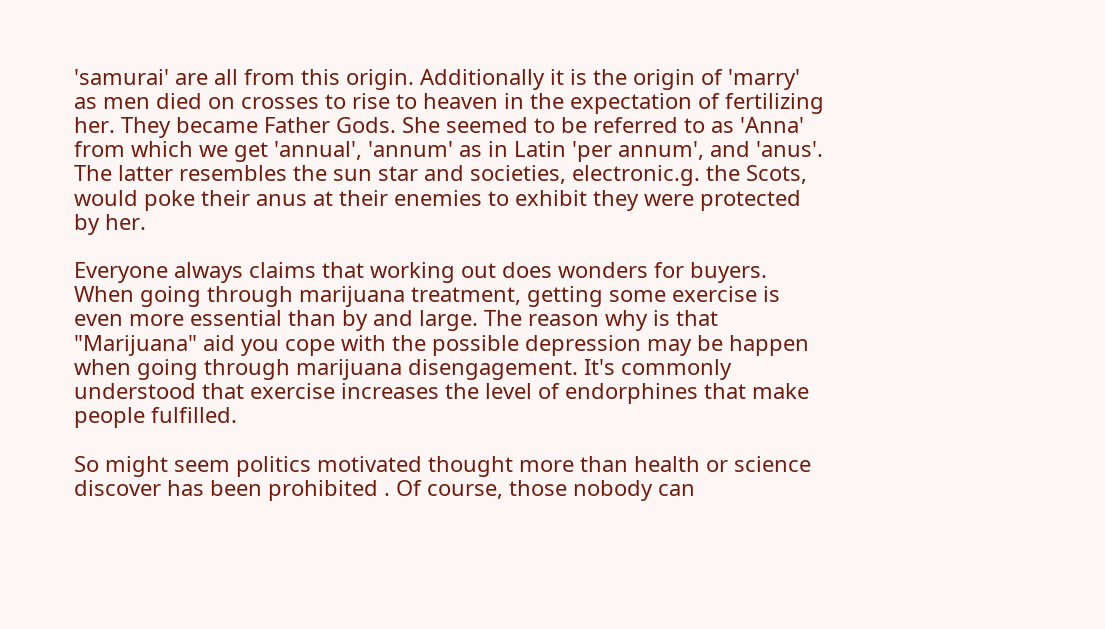'samurai' are all from this origin. Additionally it is the origin of 'marry' as men died on crosses to rise to heaven in the expectation of fertilizing her. They became Father Gods. She seemed to be referred to as 'Anna' from which we get 'annual', 'annum' as in Latin 'per annum', and 'anus'. The latter resembles the sun star and societies, electronic.g. the Scots, would poke their anus at their enemies to exhibit they were protected by her.

Everyone always claims that working out does wonders for buyers. When going through marijuana treatment, getting some exercise is even more essential than by and large. The reason why is that "Marijuana" aid you cope with the possible depression may be happen when going through marijuana disengagement. It's commonly understood that exercise increases the level of endorphines that make people fulfilled.

So might seem politics motivated thought more than health or science discover has been prohibited . Of course, those nobody can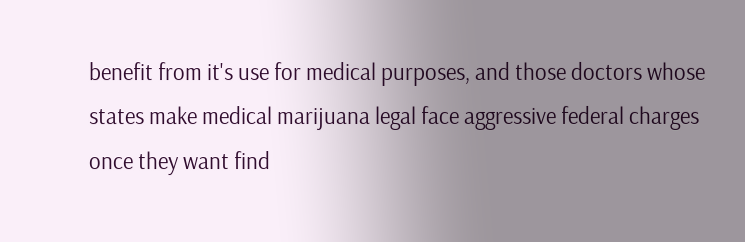benefit from it's use for medical purposes, and those doctors whose states make medical marijuana legal face aggressive federal charges once they want find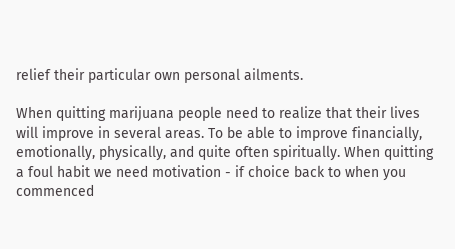relief their particular own personal ailments.

When quitting marijuana people need to realize that their lives will improve in several areas. To be able to improve financially, emotionally, physically, and quite often spiritually. When quitting a foul habit we need motivation - if choice back to when you commenced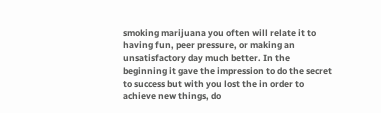smoking marijuana you often will relate it to having fun, peer pressure, or making an unsatisfactory day much better. In the beginning it gave the impression to do the secret to success but with you lost the in order to achieve new things, do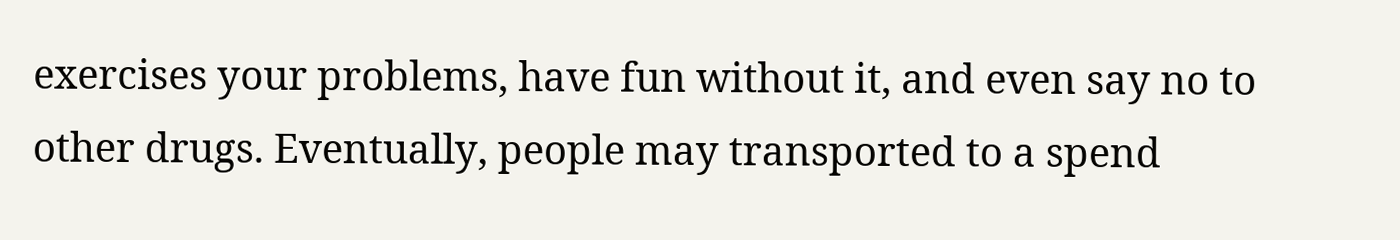exercises your problems, have fun without it, and even say no to other drugs. Eventually, people may transported to a spend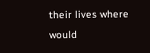their lives where would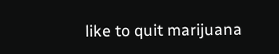like to quit marijuana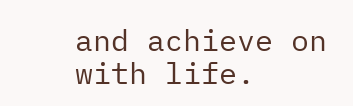and achieve on with life.